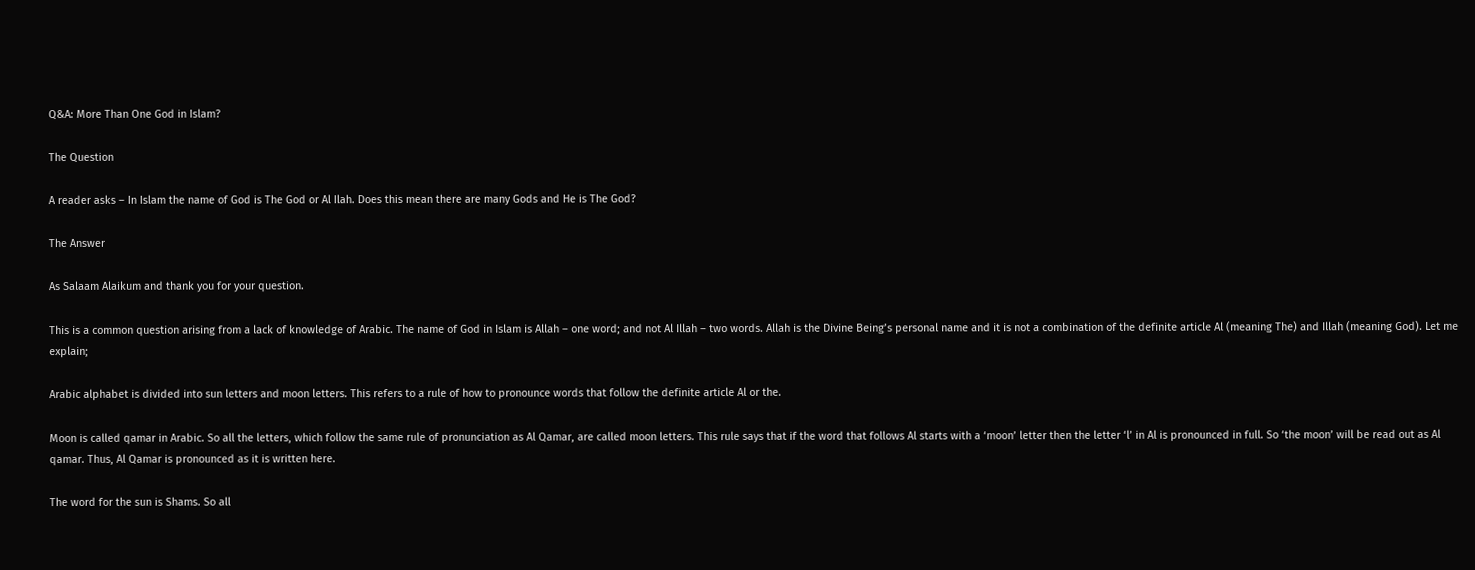Q&A: More Than One God in Islam?

The Question

A reader asks – In Islam the name of God is The God or Al Ilah. Does this mean there are many Gods and He is The God?

The Answer

As Salaam Alaikum and thank you for your question.

This is a common question arising from a lack of knowledge of Arabic. The name of God in Islam is Allah – one word; and not Al Illah – two words. Allah is the Divine Being’s personal name and it is not a combination of the definite article Al (meaning The) and Illah (meaning God). Let me explain;

Arabic alphabet is divided into sun letters and moon letters. This refers to a rule of how to pronounce words that follow the definite article Al or the.

Moon is called qamar in Arabic. So all the letters, which follow the same rule of pronunciation as Al Qamar, are called moon letters. This rule says that if the word that follows Al starts with a ‘moon’ letter then the letter ‘l’ in Al is pronounced in full. So ‘the moon’ will be read out as Al qamar. Thus, Al Qamar is pronounced as it is written here.

The word for the sun is Shams. So all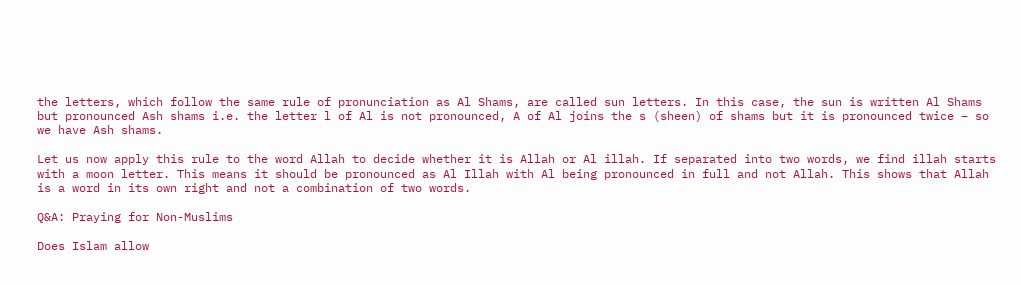the letters, which follow the same rule of pronunciation as Al Shams, are called sun letters. In this case, the sun is written Al Shams but pronounced Ash shams i.e. the letter l of Al is not pronounced, A of Al joins the s (sheen) of shams but it is pronounced twice – so we have Ash shams.

Let us now apply this rule to the word Allah to decide whether it is Allah or Al illah. If separated into two words, we find illah starts with a moon letter. This means it should be pronounced as Al Illah with Al being pronounced in full and not Allah. This shows that Allah is a word in its own right and not a combination of two words.

Q&A: Praying for Non-Muslims

Does Islam allow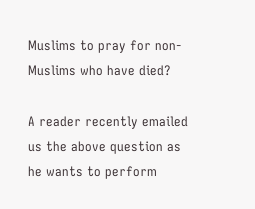Muslims to pray for non-Muslims who have died?

A reader recently emailed us the above question as he wants to perform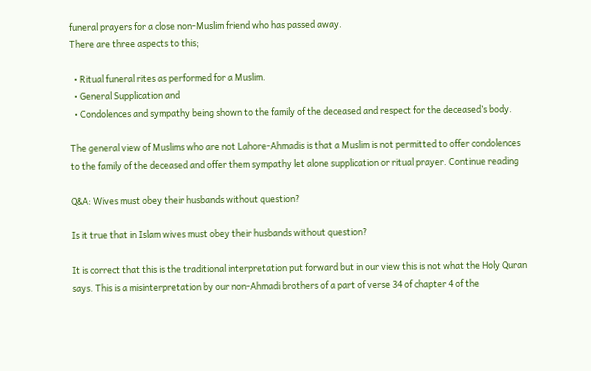funeral prayers for a close non-Muslim friend who has passed away.
There are three aspects to this;

  • Ritual funeral rites as performed for a Muslim.
  • General Supplication and
  • Condolences and sympathy being shown to the family of the deceased and respect for the deceased’s body.

The general view of Muslims who are not Lahore-Ahmadis is that a Muslim is not permitted to offer condolences to the family of the deceased and offer them sympathy let alone supplication or ritual prayer. Continue reading

Q&A: Wives must obey their husbands without question?

Is it true that in Islam wives must obey their husbands without question?

It is correct that this is the traditional interpretation put forward but in our view this is not what the Holy Quran says. This is a misinterpretation by our non-Ahmadi brothers of a part of verse 34 of chapter 4 of the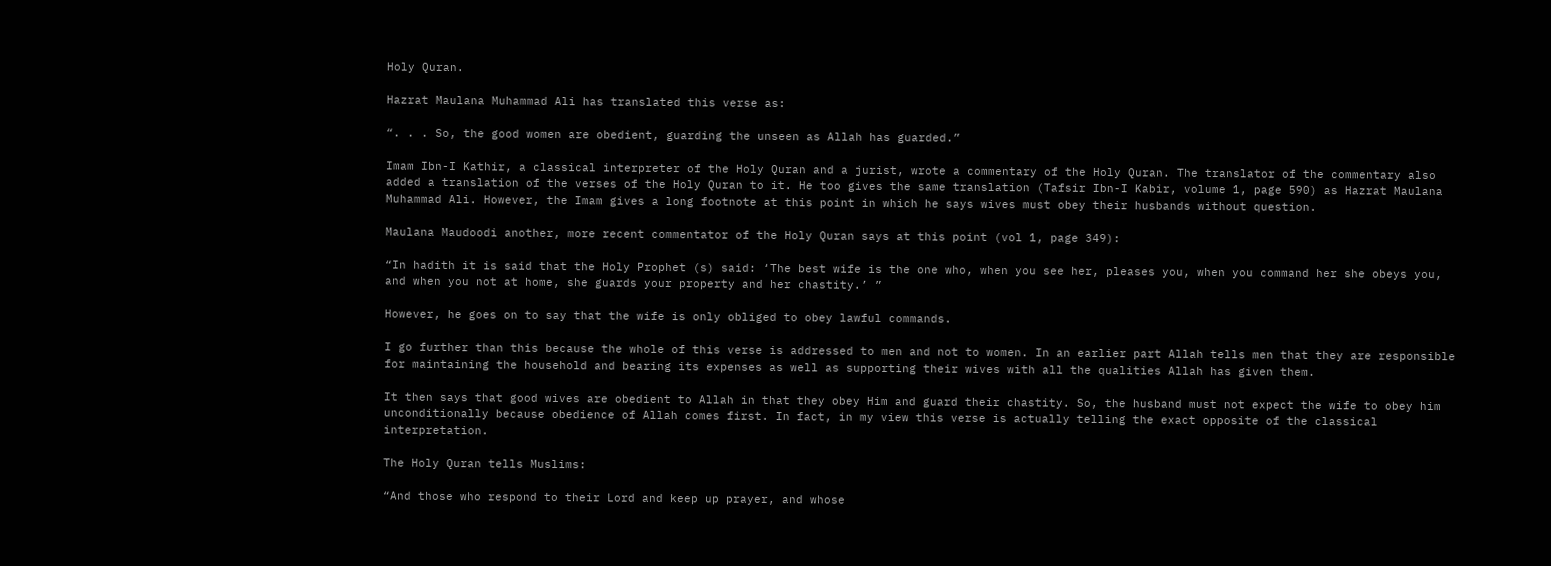Holy Quran.

Hazrat Maulana Muhammad Ali has translated this verse as:

“. . . So, the good women are obedient, guarding the unseen as Allah has guarded.”

Imam Ibn-I Kathir, a classical interpreter of the Holy Quran and a jurist, wrote a commentary of the Holy Quran. The translator of the commentary also added a translation of the verses of the Holy Quran to it. He too gives the same translation (Tafsir Ibn-I Kabir, volume 1, page 590) as Hazrat Maulana Muhammad Ali. However, the Imam gives a long footnote at this point in which he says wives must obey their husbands without question.

Maulana Maudoodi another, more recent commentator of the Holy Quran says at this point (vol 1, page 349):

“In hadith it is said that the Holy Prophet (s) said: ‘The best wife is the one who, when you see her, pleases you, when you command her she obeys you, and when you not at home, she guards your property and her chastity.’ ”

However, he goes on to say that the wife is only obliged to obey lawful commands.

I go further than this because the whole of this verse is addressed to men and not to women. In an earlier part Allah tells men that they are responsible for maintaining the household and bearing its expenses as well as supporting their wives with all the qualities Allah has given them.

It then says that good wives are obedient to Allah in that they obey Him and guard their chastity. So, the husband must not expect the wife to obey him unconditionally because obedience of Allah comes first. In fact, in my view this verse is actually telling the exact opposite of the classical interpretation.

The Holy Quran tells Muslims:

“And those who respond to their Lord and keep up prayer, and whose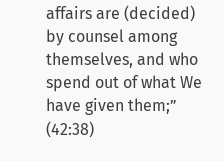affairs are (decided) by counsel among themselves, and who spend out of what We have given them;” (42:38)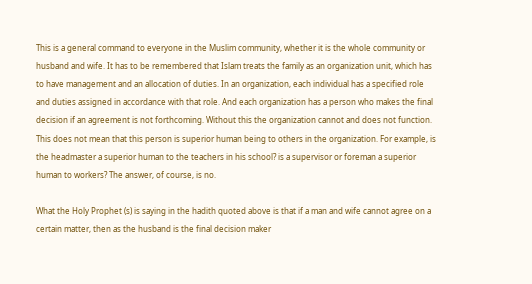This is a general command to everyone in the Muslim community, whether it is the whole community or husband and wife. It has to be remembered that Islam treats the family as an organization unit, which has to have management and an allocation of duties. In an organization, each individual has a specified role and duties assigned in accordance with that role. And each organization has a person who makes the final decision if an agreement is not forthcoming. Without this the organization cannot and does not function. This does not mean that this person is superior human being to others in the organization. For example, is the headmaster a superior human to the teachers in his school? is a supervisor or foreman a superior human to workers? The answer, of course, is no.

What the Holy Prophet (s) is saying in the hadith quoted above is that if a man and wife cannot agree on a certain matter, then as the husband is the final decision maker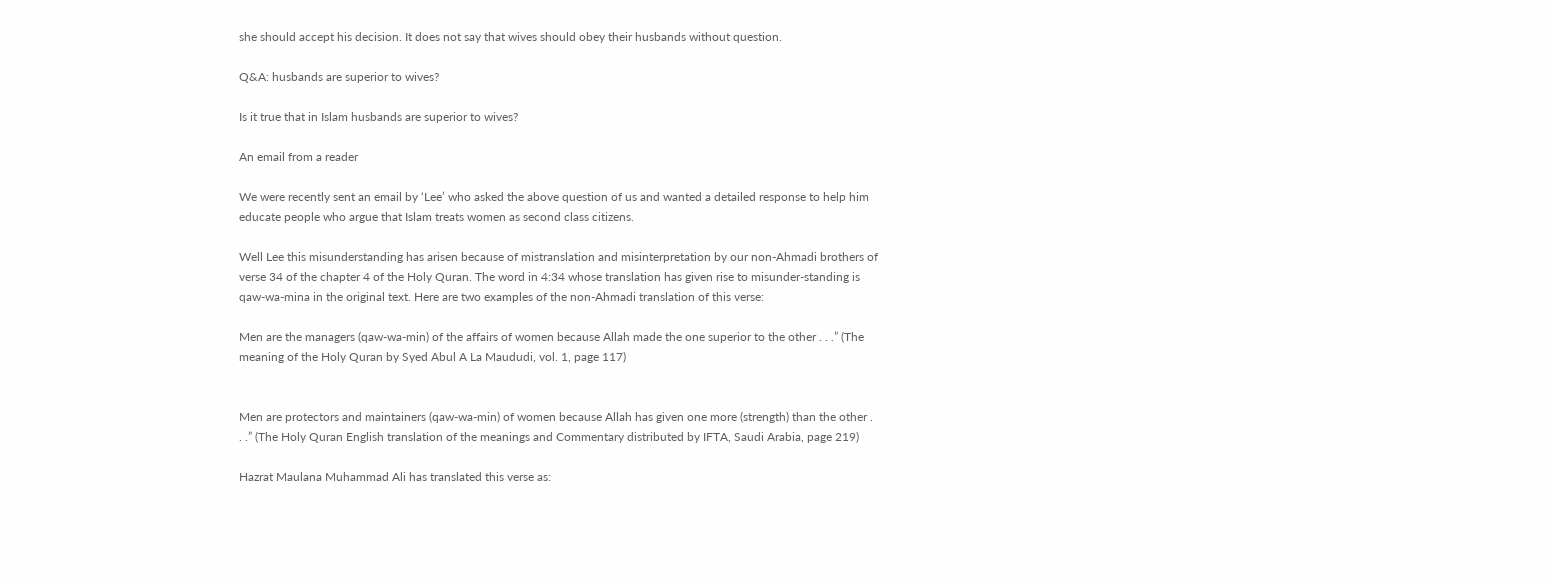she should accept his decision. It does not say that wives should obey their husbands without question.

Q&A: husbands are superior to wives?

Is it true that in Islam husbands are superior to wives?

An email from a reader

We were recently sent an email by ‘Lee’ who asked the above question of us and wanted a detailed response to help him educate people who argue that Islam treats women as second class citizens.

Well Lee this misunderstanding has arisen because of mistranslation and misinterpretation by our non-Ahmadi brothers of verse 34 of the chapter 4 of the Holy Quran. The word in 4:34 whose translation has given rise to misunder-standing is qaw-wa-mina in the original text. Here are two examples of the non-Ahmadi translation of this verse:

Men are the managers (qaw-wa-min) of the affairs of women because Allah made the one superior to the other . . .” (The meaning of the Holy Quran by Syed Abul A La Maududi, vol. 1, page 117)


Men are protectors and maintainers (qaw-wa-min) of women because Allah has given one more (strength) than the other . . .” (The Holy Quran English translation of the meanings and Commentary distributed by IFTA, Saudi Arabia, page 219)

Hazrat Maulana Muhammad Ali has translated this verse as: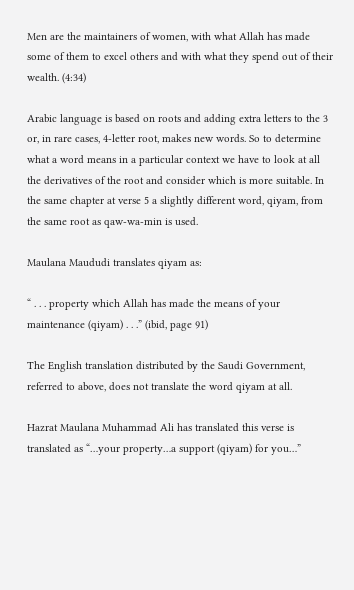Men are the maintainers of women, with what Allah has made some of them to excel others and with what they spend out of their wealth. (4:34)

Arabic language is based on roots and adding extra letters to the 3 or, in rare cases, 4-letter root, makes new words. So to determine what a word means in a particular context we have to look at all the derivatives of the root and consider which is more suitable. In the same chapter at verse 5 a slightly different word, qiyam, from the same root as qaw-wa-min is used.

Maulana Maududi translates qiyam as:

“ . . . property which Allah has made the means of your maintenance (qiyam) . . .” (ibid, page 91)

The English translation distributed by the Saudi Government, referred to above, does not translate the word qiyam at all.

Hazrat Maulana Muhammad Ali has translated this verse is translated as “…your property…a support (qiyam) for you…”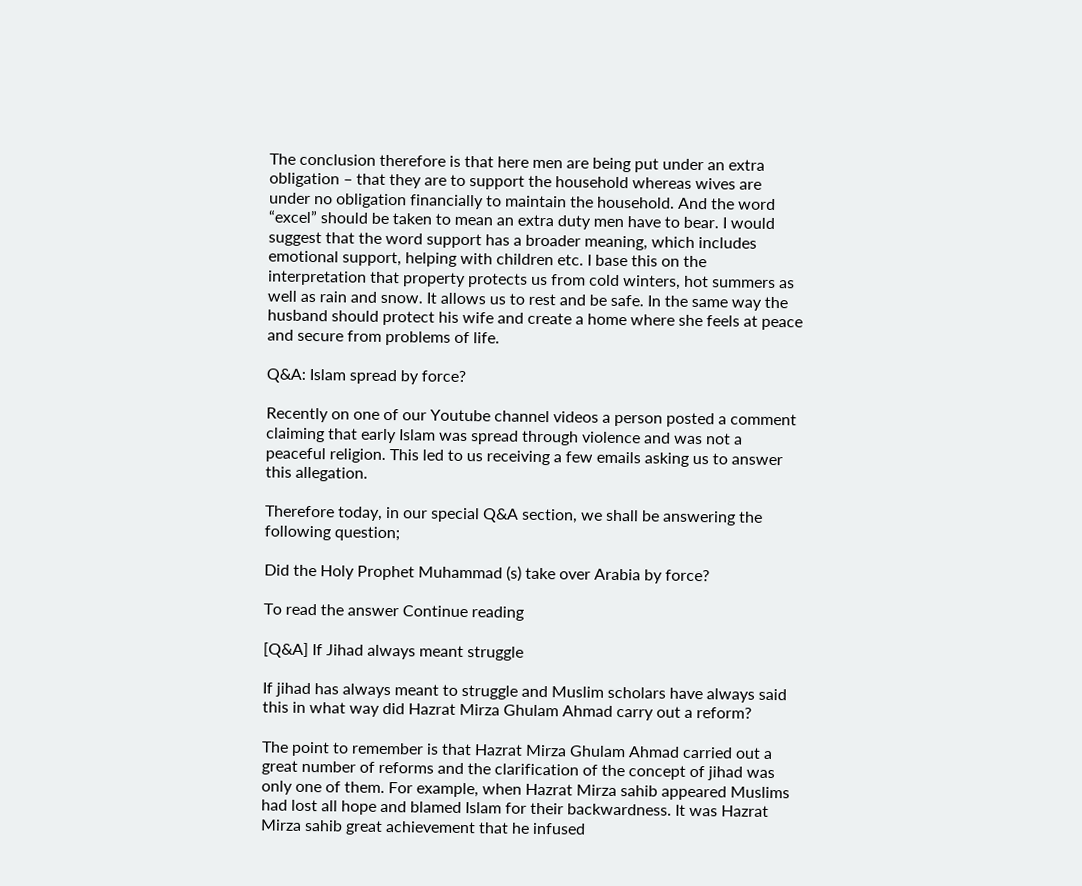The conclusion therefore is that here men are being put under an extra obligation – that they are to support the household whereas wives are under no obligation financially to maintain the household. And the word “excel” should be taken to mean an extra duty men have to bear. I would suggest that the word support has a broader meaning, which includes emotional support, helping with children etc. I base this on the interpretation that property protects us from cold winters, hot summers as well as rain and snow. It allows us to rest and be safe. In the same way the husband should protect his wife and create a home where she feels at peace and secure from problems of life.

Q&A: Islam spread by force?

Recently on one of our Youtube channel videos a person posted a comment claiming that early Islam was spread through violence and was not a peaceful religion. This led to us receiving a few emails asking us to answer this allegation.

Therefore today, in our special Q&A section, we shall be answering the following question;

Did the Holy Prophet Muhammad (s) take over Arabia by force?

To read the answer Continue reading

[Q&A] If Jihad always meant struggle

If jihad has always meant to struggle and Muslim scholars have always said this in what way did Hazrat Mirza Ghulam Ahmad carry out a reform?

The point to remember is that Hazrat Mirza Ghulam Ahmad carried out a great number of reforms and the clarification of the concept of jihad was only one of them. For example, when Hazrat Mirza sahib appeared Muslims had lost all hope and blamed Islam for their backwardness. It was Hazrat Mirza sahib great achievement that he infused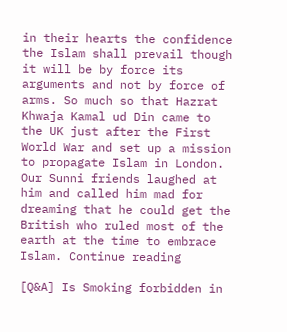in their hearts the confidence the Islam shall prevail though it will be by force its arguments and not by force of arms. So much so that Hazrat Khwaja Kamal ud Din came to the UK just after the First World War and set up a mission to propagate Islam in London. Our Sunni friends laughed at him and called him mad for dreaming that he could get the British who ruled most of the earth at the time to embrace Islam. Continue reading

[Q&A] Is Smoking forbidden in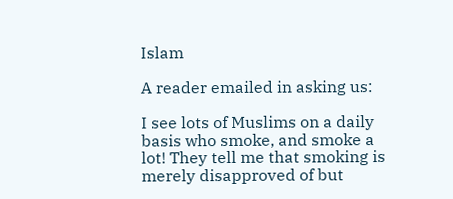Islam

A reader emailed in asking us:

I see lots of Muslims on a daily basis who smoke, and smoke a lot! They tell me that smoking is merely disapproved of but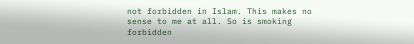not forbidden in Islam. This makes no sense to me at all. So is smoking forbidden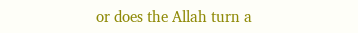or does the Allah turn a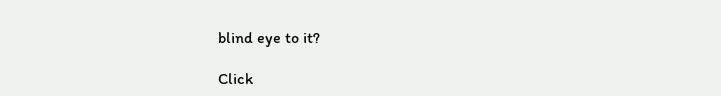blind eye to it?

Click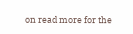on read more for the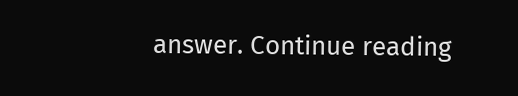answer. Continue reading